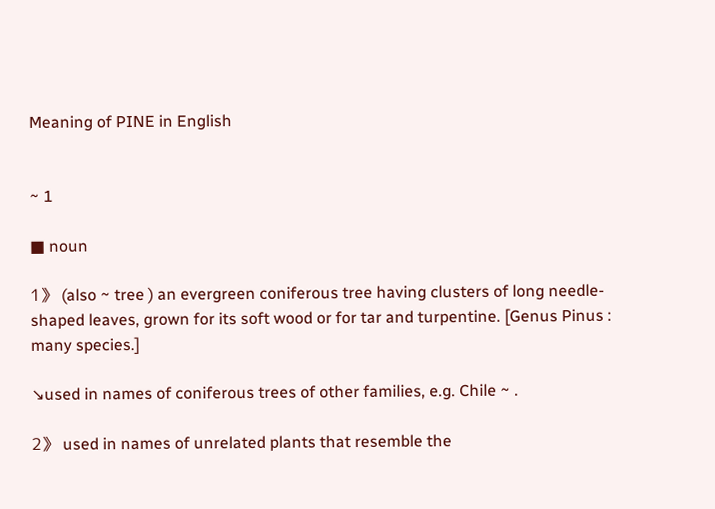Meaning of PINE in English


~ 1

■ noun

1》 (also ~ tree ) an evergreen coniferous tree having clusters of long needle-shaped leaves, grown for its soft wood or for tar and turpentine. [Genus Pinus : many species.]

↘used in names of coniferous trees of other families, e.g. Chile ~ .

2》 used in names of unrelated plants that resemble the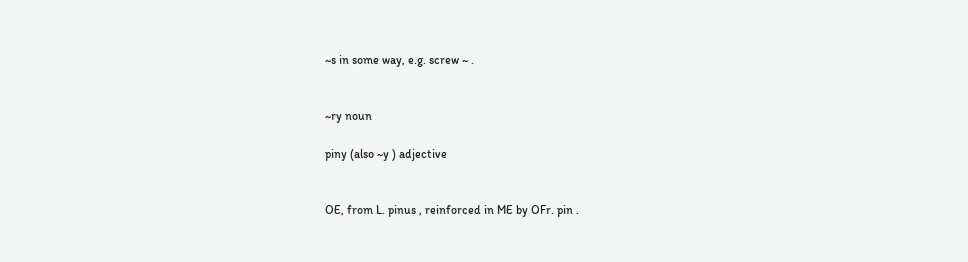~s in some way, e.g. screw ~ .


~ry noun

piny (also ~y ) adjective


OE, from L. pinus , reinforced in ME by OFr. pin .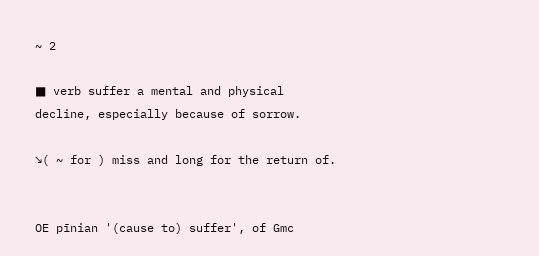~ 2

■ verb suffer a mental and physical decline, especially because of sorrow.

↘( ~ for ) miss and long for the return of.


OE pīnian '(cause to) suffer', of Gmc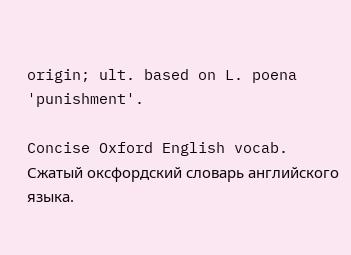origin; ult. based on L. poena 'punishment'.

Concise Oxford English vocab.      Сжатый оксфордский словарь английского языка.